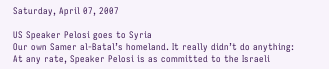Saturday, April 07, 2007

US Speaker Pelosi goes to Syria
Our own Samer al-Batal’s homeland. It really didn’t do anything:
At any rate, Speaker Pelosi is as committed to the Israeli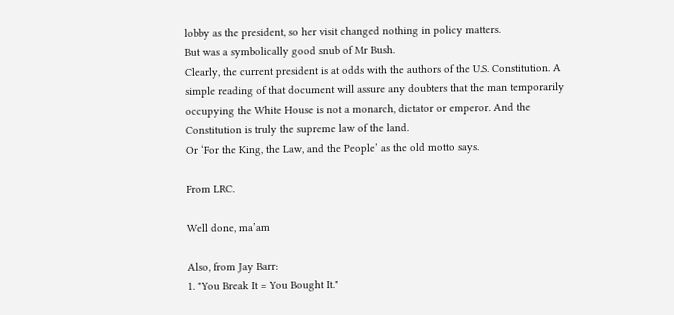lobby as the president, so her visit changed nothing in policy matters.
But was a symbolically good snub of Mr Bush.
Clearly, the current president is at odds with the authors of the U.S. Constitution. A simple reading of that document will assure any doubters that the man temporarily occupying the White House is not a monarch, dictator or emperor. And the Constitution is truly the supreme law of the land.
Or ‘For the King, the Law, and the People’ as the old motto says.

From LRC.

Well done, ma’am

Also, from Jay Barr:
1. "You Break It = You Bought It."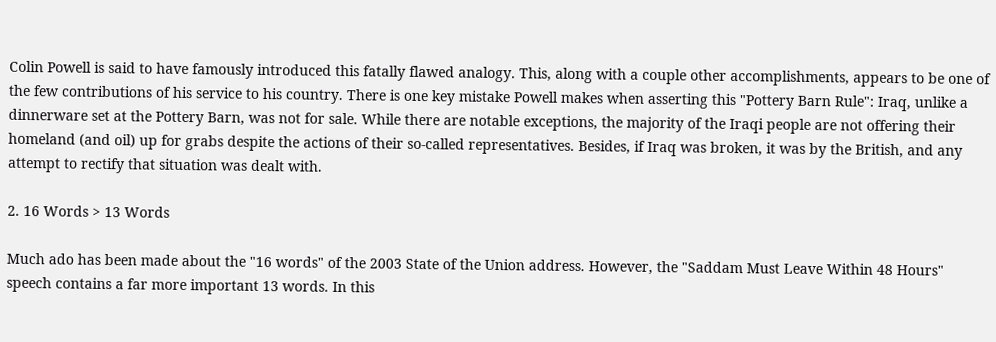Colin Powell is said to have famously introduced this fatally flawed analogy. This, along with a couple other accomplishments, appears to be one of the few contributions of his service to his country. There is one key mistake Powell makes when asserting this "Pottery Barn Rule": Iraq, unlike a dinnerware set at the Pottery Barn, was not for sale. While there are notable exceptions, the majority of the Iraqi people are not offering their homeland (and oil) up for grabs despite the actions of their so-called representatives. Besides, if Iraq was broken, it was by the British, and any attempt to rectify that situation was dealt with.

2. 16 Words > 13 Words

Much ado has been made about the "16 words" of the 2003 State of the Union address. However, the "Saddam Must Leave Within 48 Hours" speech contains a far more important 13 words. In this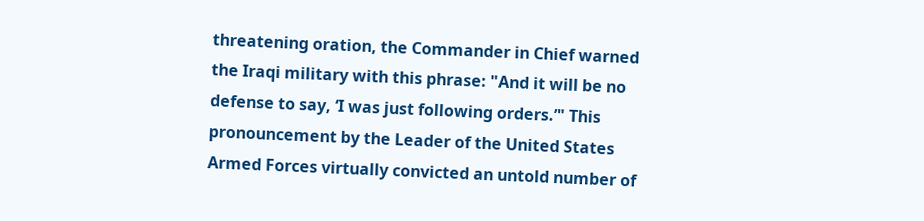threatening oration, the Commander in Chief warned the Iraqi military with this phrase: "And it will be no defense to say, ‘I was just following orders.’" This pronouncement by the Leader of the United States Armed Forces virtually convicted an untold number of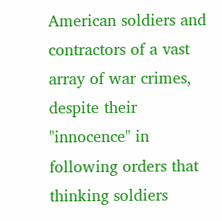American soldiers and contractors of a vast array of war crimes, despite their "innocence" in following orders that thinking soldiers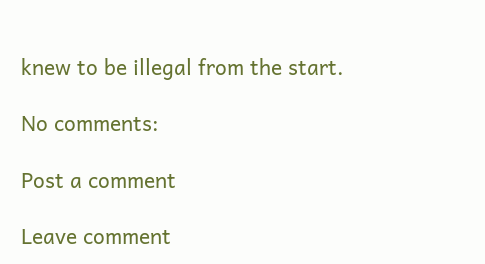knew to be illegal from the start.

No comments:

Post a comment

Leave comment